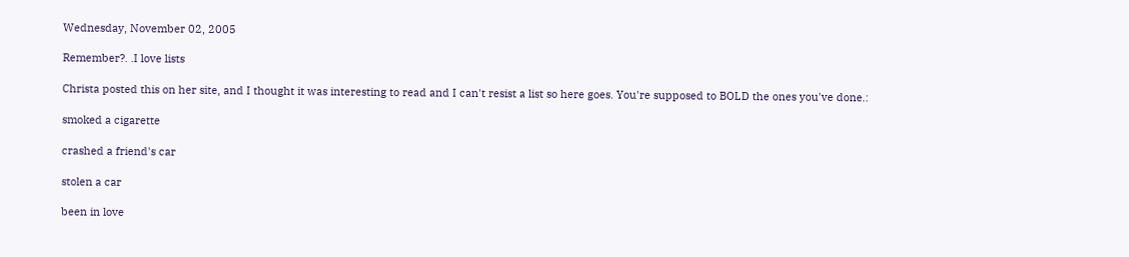Wednesday, November 02, 2005

Remember?. .I love lists

Christa posted this on her site, and I thought it was interesting to read and I can't resist a list so here goes. You're supposed to BOLD the ones you've done.:

smoked a cigarette

crashed a friend's car

stolen a car

been in love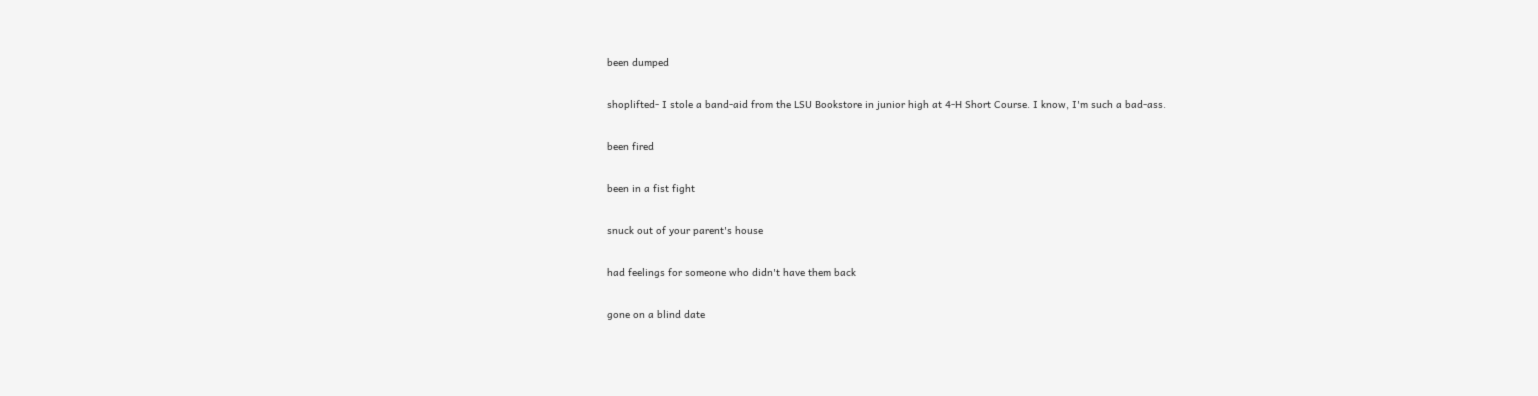been dumped

shoplifted- I stole a band-aid from the LSU Bookstore in junior high at 4-H Short Course. I know, I'm such a bad-ass.

been fired

been in a fist fight

snuck out of your parent's house

had feelings for someone who didn't have them back

gone on a blind date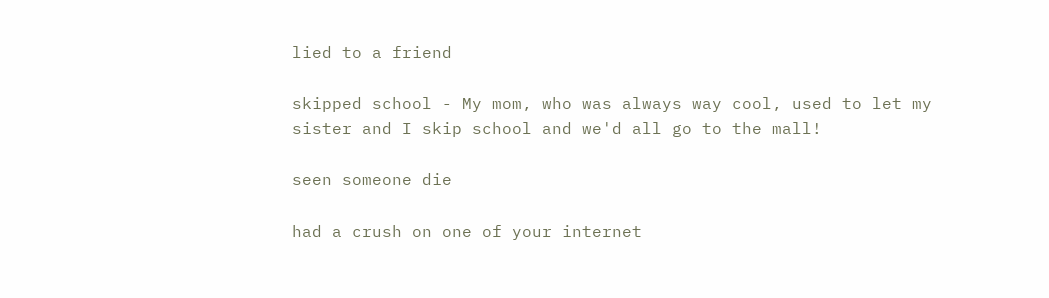lied to a friend

skipped school - My mom, who was always way cool, used to let my sister and I skip school and we'd all go to the mall!

seen someone die

had a crush on one of your internet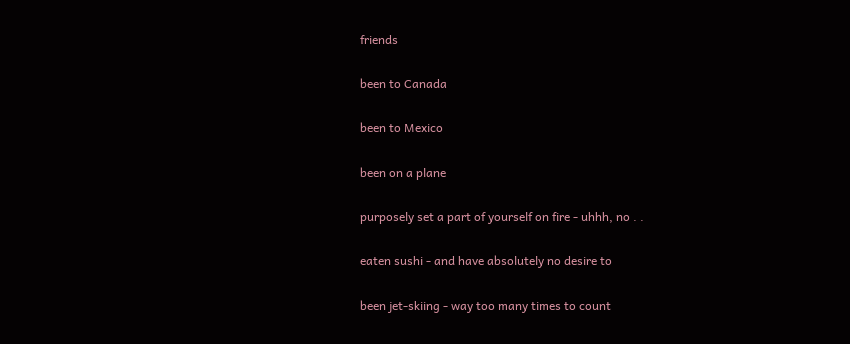friends

been to Canada

been to Mexico

been on a plane

purposely set a part of yourself on fire - uhhh, no . .

eaten sushi - and have absolutely no desire to

been jet-skiing - way too many times to count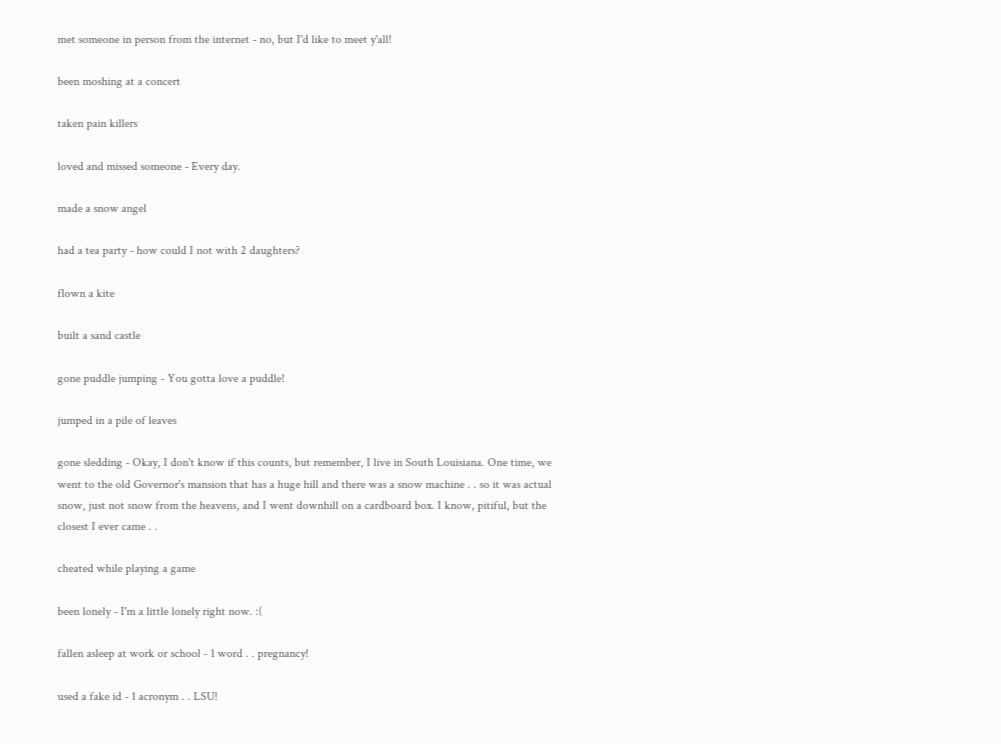met someone in person from the internet - no, but I'd like to meet y'all!

been moshing at a concert

taken pain killers

loved and missed someone - Every day.

made a snow angel

had a tea party - how could I not with 2 daughters?

flown a kite

built a sand castle

gone puddle jumping - You gotta love a puddle!

jumped in a pile of leaves

gone sledding - Okay, I don't know if this counts, but remember, I live in South Louisiana. One time, we went to the old Governor's mansion that has a huge hill and there was a snow machine . . so it was actual snow, just not snow from the heavens, and I went downhill on a cardboard box. I know, pitiful, but the closest I ever came . .

cheated while playing a game

been lonely - I'm a little lonely right now. :(

fallen asleep at work or school - 1 word . . pregnancy!

used a fake id - 1 acronym . . LSU!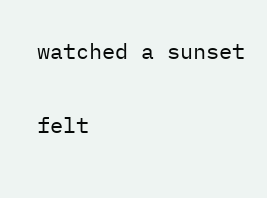watched a sunset

felt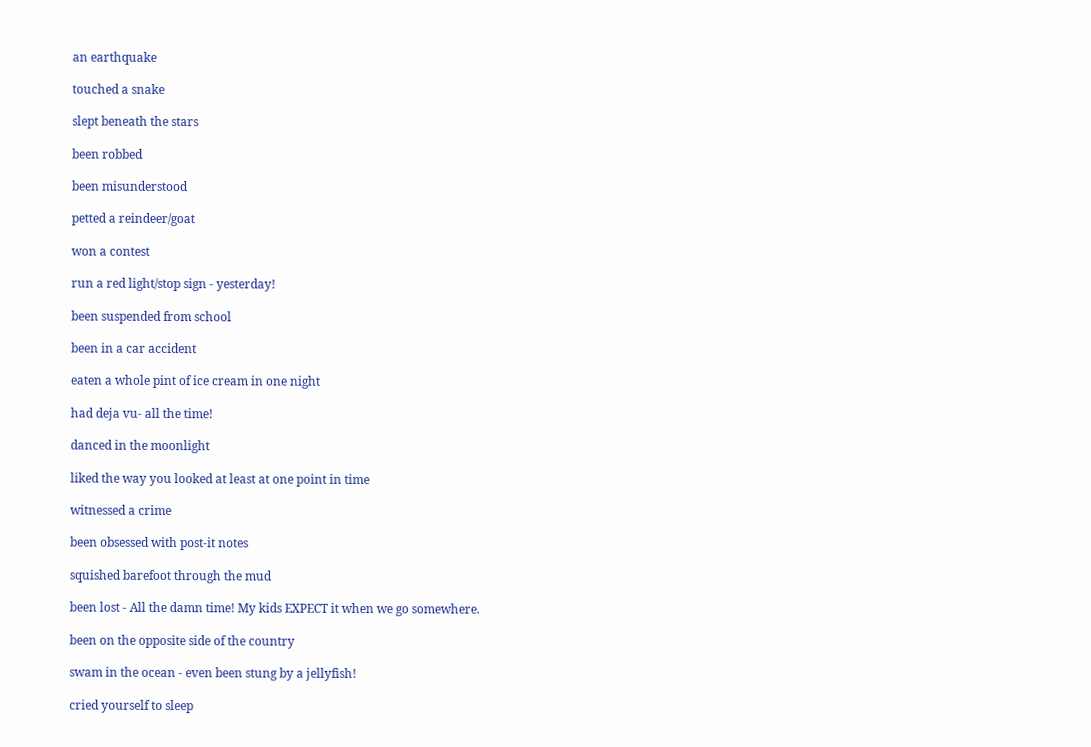an earthquake

touched a snake

slept beneath the stars

been robbed

been misunderstood

petted a reindeer/goat

won a contest

run a red light/stop sign - yesterday!

been suspended from school

been in a car accident

eaten a whole pint of ice cream in one night

had deja vu- all the time!

danced in the moonlight

liked the way you looked at least at one point in time

witnessed a crime

been obsessed with post-it notes

squished barefoot through the mud

been lost - All the damn time! My kids EXPECT it when we go somewhere.

been on the opposite side of the country

swam in the ocean - even been stung by a jellyfish!

cried yourself to sleep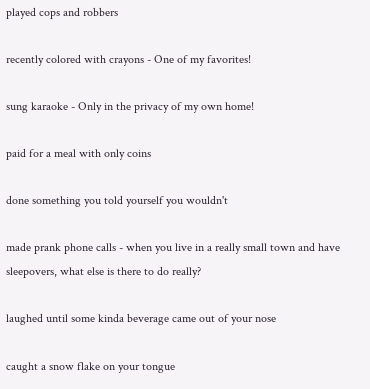played cops and robbers

recently colored with crayons - One of my favorites!

sung karaoke - Only in the privacy of my own home!

paid for a meal with only coins

done something you told yourself you wouldn't

made prank phone calls - when you live in a really small town and have sleepovers, what else is there to do really?

laughed until some kinda beverage came out of your nose

caught a snow flake on your tongue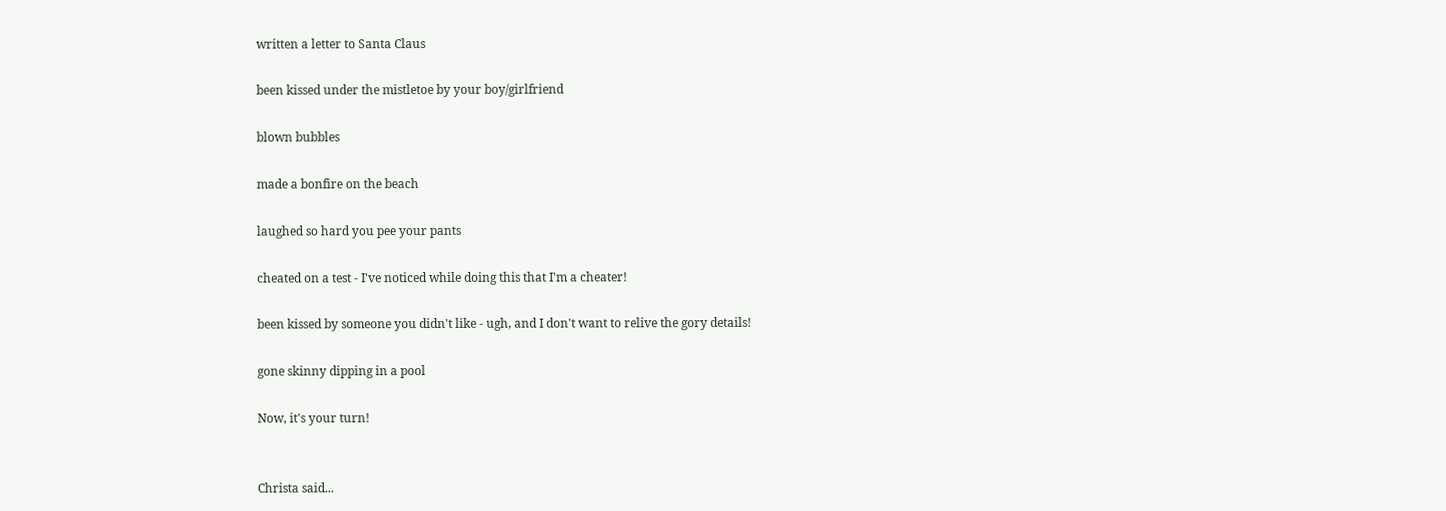written a letter to Santa Claus

been kissed under the mistletoe by your boy/girlfriend

blown bubbles

made a bonfire on the beach

laughed so hard you pee your pants

cheated on a test - I've noticed while doing this that I'm a cheater!

been kissed by someone you didn't like - ugh, and I don't want to relive the gory details!

gone skinny dipping in a pool

Now, it's your turn!


Christa said...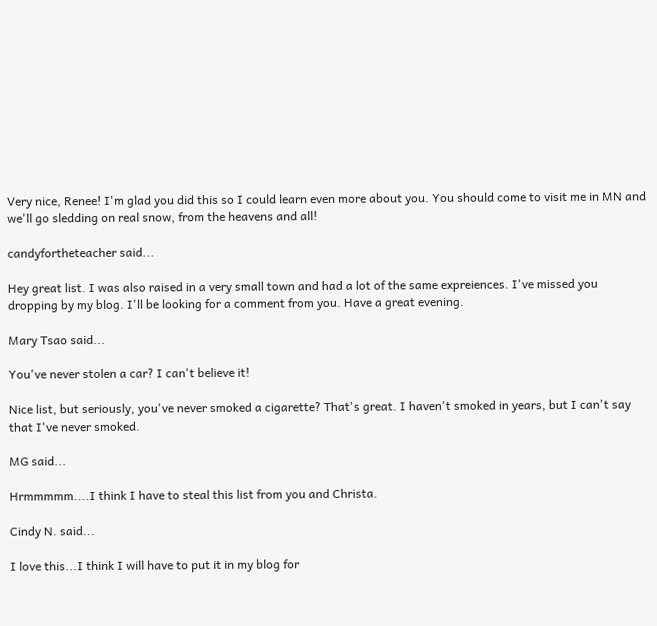Very nice, Renee! I'm glad you did this so I could learn even more about you. You should come to visit me in MN and we'll go sledding on real snow, from the heavens and all!

candyfortheteacher said...

Hey great list. I was also raised in a very small town and had a lot of the same expreiences. I've missed you dropping by my blog. I'll be looking for a comment from you. Have a great evening.

Mary Tsao said...

You've never stolen a car? I can't believe it!

Nice list, but seriously, you've never smoked a cigarette? That's great. I haven't smoked in years, but I can't say that I've never smoked.

MG said...

Hrmmmmm....I think I have to steal this list from you and Christa.

Cindy N. said...

I love this...I think I will have to put it in my blog for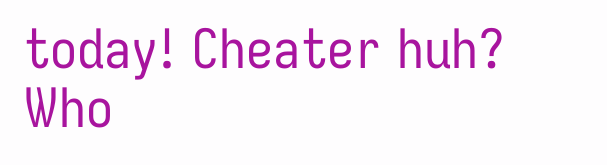today! Cheater huh? Who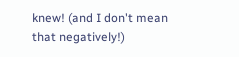knew! (and I don't mean that negatively!)